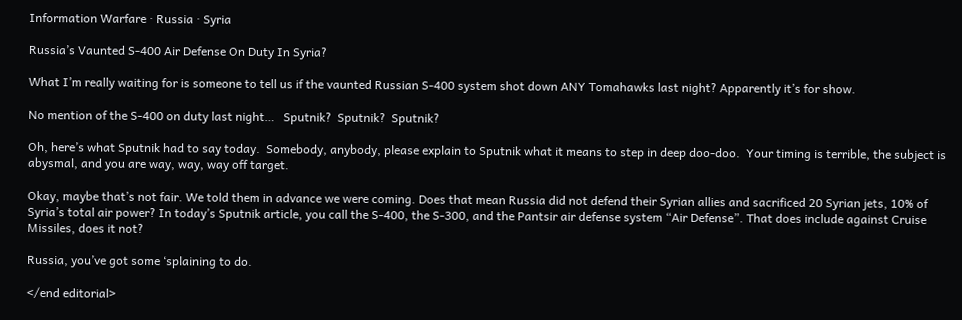Information Warfare · Russia · Syria

Russia’s Vaunted S-400 Air Defense On Duty In Syria?

What I’m really waiting for is someone to tell us if the vaunted Russian S-400 system shot down ANY Tomahawks last night? Apparently it’s for show.

No mention of the S-400 on duty last night…   Sputnik?  Sputnik?  Sputnik?

Oh, here’s what Sputnik had to say today.  Somebody, anybody, please explain to Sputnik what it means to step in deep doo-doo.  Your timing is terrible, the subject is abysmal, and you are way, way, way off target.

Okay, maybe that’s not fair. We told them in advance we were coming. Does that mean Russia did not defend their Syrian allies and sacrificed 20 Syrian jets, 10% of Syria’s total air power? In today’s Sputnik article, you call the S-400, the S-300, and the Pantsir air defense system “Air Defense”. That does include against Cruise Missiles, does it not?

Russia, you’ve got some ‘splaining to do.

</end editorial>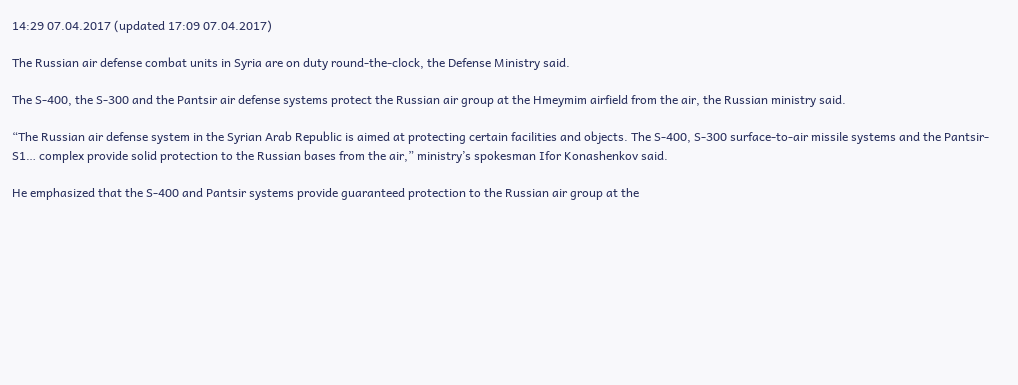14:29 07.04.2017 (updated 17:09 07.04.2017)

The Russian air defense combat units in Syria are on duty round-the-clock, the Defense Ministry said.

The S-400, the S-300 and the Pantsir air defense systems protect the Russian air group at the Hmeymim airfield from the air, the Russian ministry said.

“The Russian air defense system in the Syrian Arab Republic is aimed at protecting certain facilities and objects. The S-400, S-300 surface-to-air missile systems and the Pantsir-S1… complex provide solid protection to the Russian bases from the air,” ministry’s spokesman Ifor Konashenkov said.

He emphasized that the S-400 and Pantsir systems provide guaranteed protection to the Russian air group at the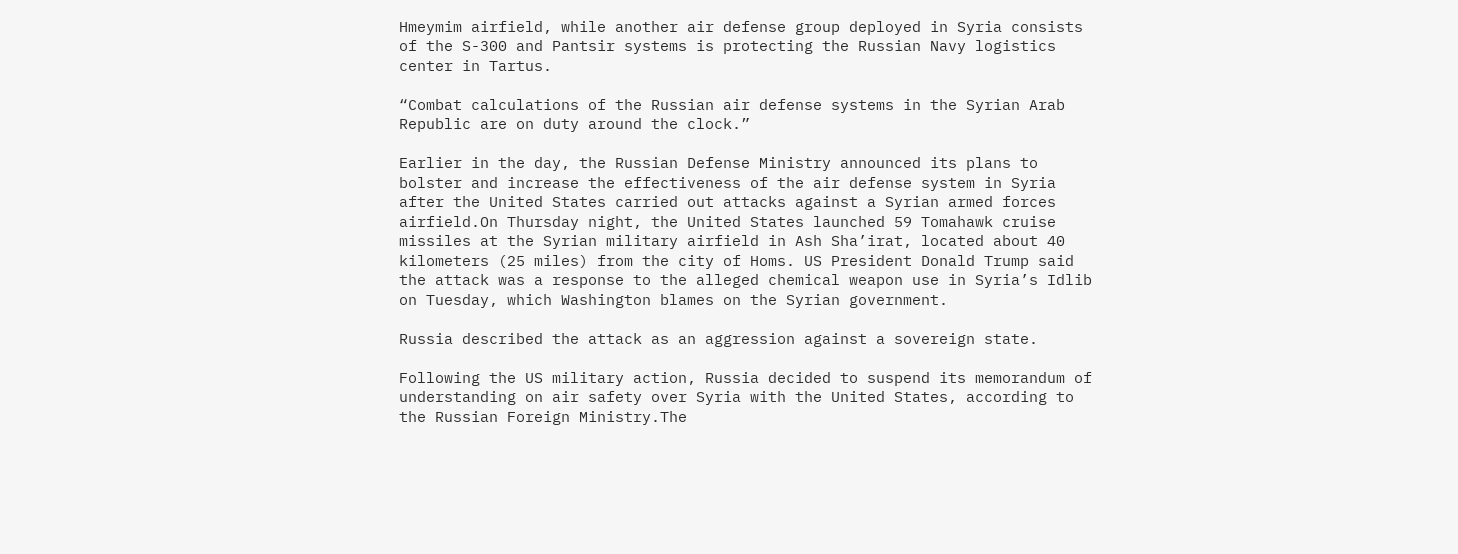Hmeymim airfield, while another air defense group deployed in Syria consists of the S-300 and Pantsir systems is protecting the Russian Navy logistics center in Tartus.

“Combat calculations of the Russian air defense systems in the Syrian Arab Republic are on duty around the clock.”

Earlier in the day, the Russian Defense Ministry announced its plans to bolster and increase the effectiveness of the air defense system in Syria after the United States carried out attacks against a Syrian armed forces airfield.On Thursday night, the United States launched 59 Tomahawk cruise missiles at the Syrian military airfield in Ash Sha’irat, located about 40 kilometers (25 miles) from the city of Homs. US President Donald Trump said the attack was a response to the alleged chemical weapon use in Syria’s Idlib on Tuesday, which Washington blames on the Syrian government.

Russia described the attack as an aggression against a sovereign state.

Following the US military action, Russia decided to suspend its memorandum of understanding on air safety over Syria with the United States, according to the Russian Foreign Ministry.The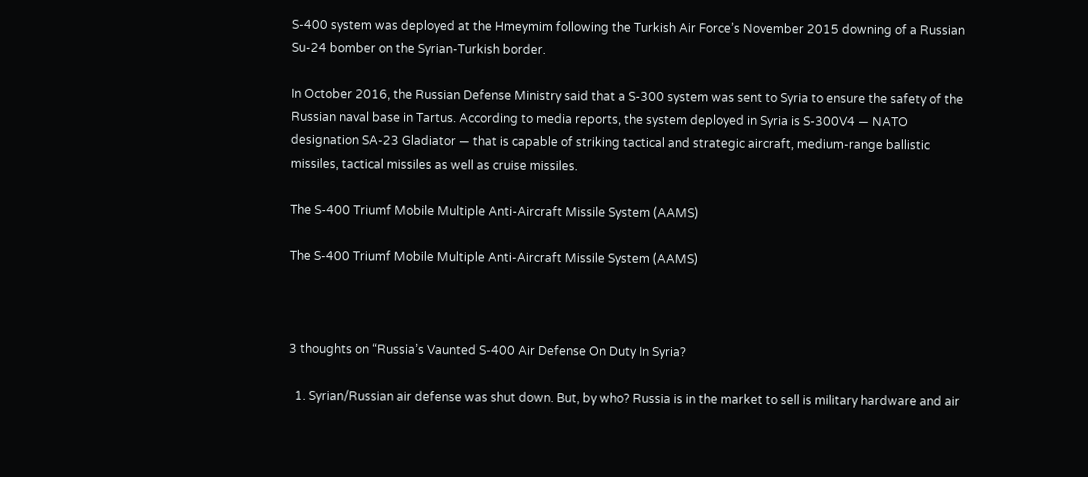S-400 system was deployed at the Hmeymim following the Turkish Air Force’s November 2015 downing of a Russian Su-24 bomber on the Syrian-Turkish border.

In October 2016, the Russian Defense Ministry said that a S-300 system was sent to Syria to ensure the safety of the Russian naval base in Tartus. According to media reports, the system deployed in Syria is S-300V4 — NATO designation SA-23 Gladiator — that is capable of striking tactical and strategic aircraft, medium-range ballistic missiles, tactical missiles as well as cruise missiles.

The S-400 Triumf Mobile Multiple Anti-Aircraft Missile System (AAMS)

The S-400 Triumf Mobile Multiple Anti-Aircraft Missile System (AAMS)



3 thoughts on “Russia’s Vaunted S-400 Air Defense On Duty In Syria?

  1. Syrian/Russian air defense was shut down. But, by who? Russia is in the market to sell is military hardware and air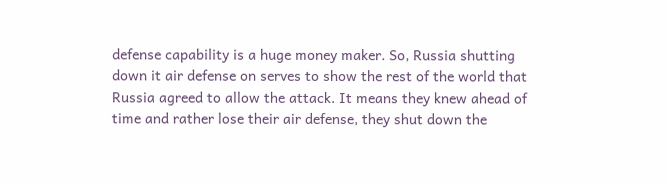defense capability is a huge money maker. So, Russia shutting down it air defense on serves to show the rest of the world that Russia agreed to allow the attack. It means they knew ahead of time and rather lose their air defense, they shut down the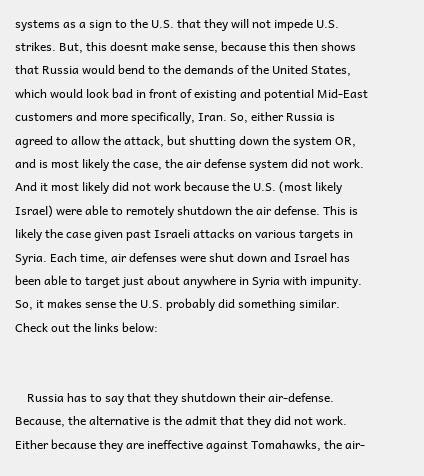systems as a sign to the U.S. that they will not impede U.S. strikes. But, this doesnt make sense, because this then shows that Russia would bend to the demands of the United States, which would look bad in front of existing and potential Mid-East customers and more specifically, Iran. So, either Russia is agreed to allow the attack, but shutting down the system OR, and is most likely the case, the air defense system did not work. And it most likely did not work because the U.S. (most likely Israel) were able to remotely shutdown the air defense. This is likely the case given past Israeli attacks on various targets in Syria. Each time, air defenses were shut down and Israel has been able to target just about anywhere in Syria with impunity. So, it makes sense the U.S. probably did something similar. Check out the links below:


    Russia has to say that they shutdown their air-defense. Because, the alternative is the admit that they did not work. Either because they are ineffective against Tomahawks, the air-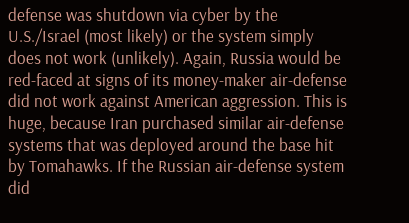defense was shutdown via cyber by the U.S./Israel (most likely) or the system simply does not work (unlikely). Again, Russia would be red-faced at signs of its money-maker air-defense did not work against American aggression. This is huge, because Iran purchased similar air-defense systems that was deployed around the base hit by Tomahawks. If the Russian air-defense system did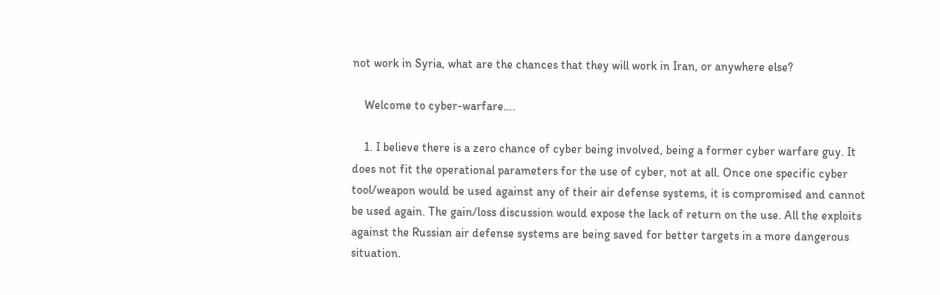not work in Syria, what are the chances that they will work in Iran, or anywhere else?

    Welcome to cyber-warfare….

    1. I believe there is a zero chance of cyber being involved, being a former cyber warfare guy. It does not fit the operational parameters for the use of cyber, not at all. Once one specific cyber tool/weapon would be used against any of their air defense systems, it is compromised and cannot be used again. The gain/loss discussion would expose the lack of return on the use. All the exploits against the Russian air defense systems are being saved for better targets in a more dangerous situation.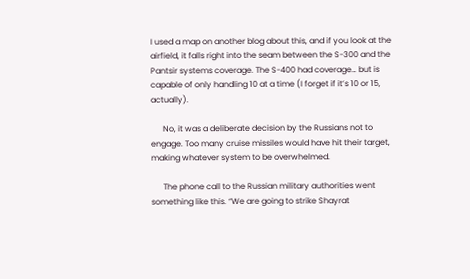I used a map on another blog about this, and if you look at the airfield, it falls right into the seam between the S-300 and the Pantsir systems coverage. The S-400 had coverage… but is capable of only handling 10 at a time (I forget if it’s 10 or 15, actually).

      No, it was a deliberate decision by the Russians not to engage. Too many cruise missiles would have hit their target, making whatever system to be overwhelmed.

      The phone call to the Russian military authorities went something like this. “We are going to strike Shayrat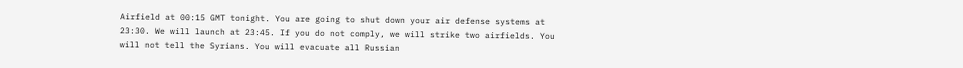Airfield at 00:15 GMT tonight. You are going to shut down your air defense systems at 23:30. We will launch at 23:45. If you do not comply, we will strike two airfields. You will not tell the Syrians. You will evacuate all Russian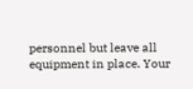personnel but leave all equipment in place. Your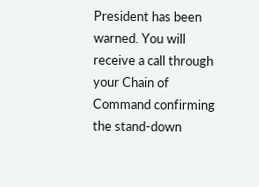President has been warned. You will receive a call through your Chain of Command confirming the stand-down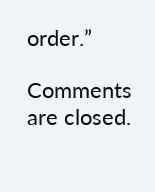order.”

Comments are closed.